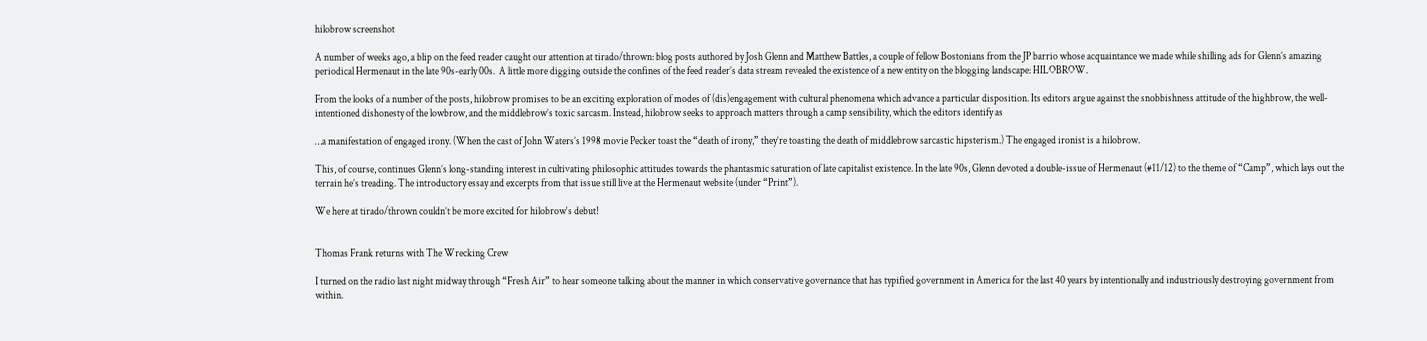hilobrow screenshot

A number of weeks ago, a blip on the feed reader caught our attention at tirado/thrown: blog posts authored by Josh Glenn and Matthew Battles, a couple of fellow Bostonians from the JP barrio whose acquaintance we made while shilling ads for Glenn’s amazing periodical Hermenaut in the late 90s-early 00s.  A little more digging outside the confines of the feed reader’s data stream revealed the existence of a new entity on the blogging landscape: HILOBROW.

From the looks of a number of the posts, hilobrow promises to be an exciting exploration of modes of (dis)engagement with cultural phenomena which advance a particular disposition. Its editors argue against the snobbishness attitude of the highbrow, the well-intentioned dishonesty of the lowbrow, and the middlebrow’s toxic sarcasm. Instead, hilobrow seeks to approach matters through a camp sensibility, which the editors identify as

…a manifestation of engaged irony. (When the cast of John Waters’s 1998 movie Pecker toast the “death of irony,” they’re toasting the death of middlebrow sarcastic hipsterism.) The engaged ironist is a hilobrow.

This, of course, continues Glenn’s long-standing interest in cultivating philosophic attitudes towards the phantasmic saturation of late capitalist existence. In the late 90s, Glenn devoted a double-issue of Hermenaut (#11/12) to the theme of “Camp”, which lays out the terrain he’s treading. The introductory essay and excerpts from that issue still live at the Hermenaut website (under “Print”).

We here at tirado/thrown couldn’t be more excited for hilobrow‘s debut!


Thomas Frank returns with The Wrecking Crew

I turned on the radio last night midway through “Fresh Air” to hear someone talking about the manner in which conservative governance that has typified government in America for the last 40 years by intentionally and industriously destroying government from within.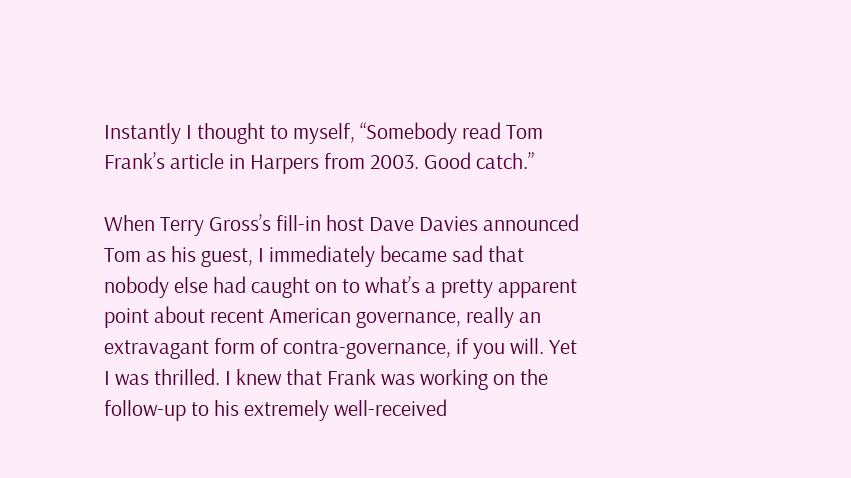Instantly I thought to myself, “Somebody read Tom Frank’s article in Harpers from 2003. Good catch.”

When Terry Gross’s fill-in host Dave Davies announced Tom as his guest, I immediately became sad that nobody else had caught on to what’s a pretty apparent point about recent American governance, really an extravagant form of contra-governance, if you will. Yet I was thrilled. I knew that Frank was working on the follow-up to his extremely well-received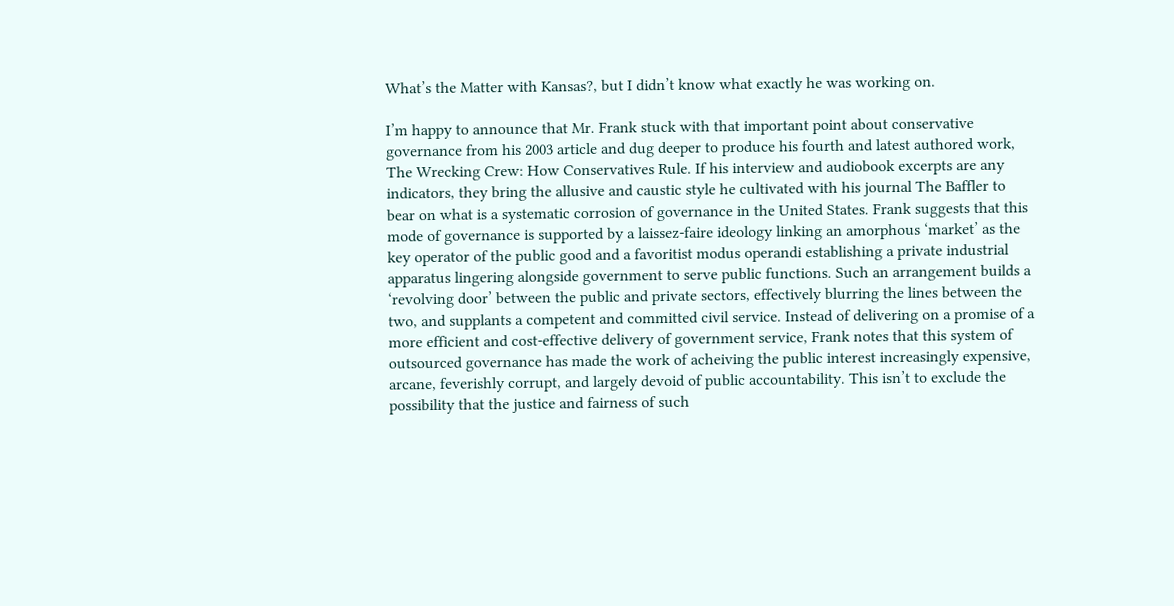What’s the Matter with Kansas?, but I didn’t know what exactly he was working on.

I’m happy to announce that Mr. Frank stuck with that important point about conservative governance from his 2003 article and dug deeper to produce his fourth and latest authored work, The Wrecking Crew: How Conservatives Rule. If his interview and audiobook excerpts are any indicators, they bring the allusive and caustic style he cultivated with his journal The Baffler to bear on what is a systematic corrosion of governance in the United States. Frank suggests that this mode of governance is supported by a laissez-faire ideology linking an amorphous ‘market’ as the key operator of the public good and a favoritist modus operandi establishing a private industrial apparatus lingering alongside government to serve public functions. Such an arrangement builds a ‘revolving door’ between the public and private sectors, effectively blurring the lines between the two, and supplants a competent and committed civil service. Instead of delivering on a promise of a more efficient and cost-effective delivery of government service, Frank notes that this system of outsourced governance has made the work of acheiving the public interest increasingly expensive, arcane, feverishly corrupt, and largely devoid of public accountability. This isn’t to exclude the possibility that the justice and fairness of such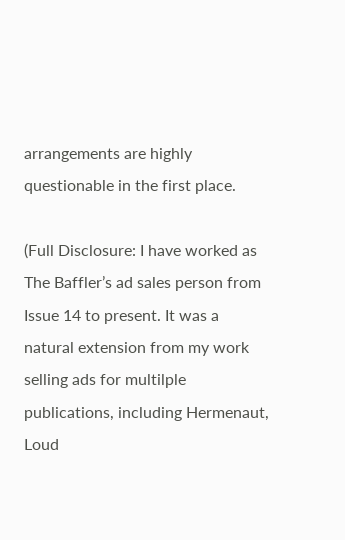arrangements are highly questionable in the first place.

(Full Disclosure: I have worked as The Baffler’s ad sales person from Issue 14 to present. It was a natural extension from my work selling ads for multilple publications, including Hermenaut, Loud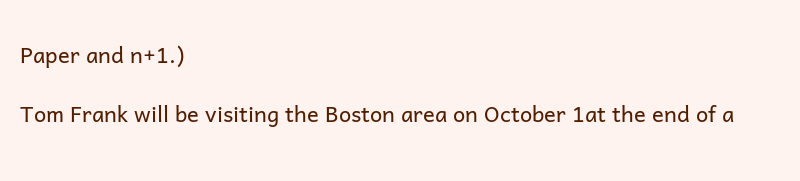Paper and n+1.)

Tom Frank will be visiting the Boston area on October 1at the end of a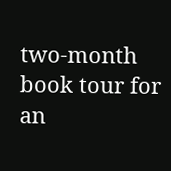two-month book tour for an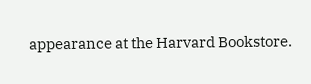appearance at the Harvard Bookstore.